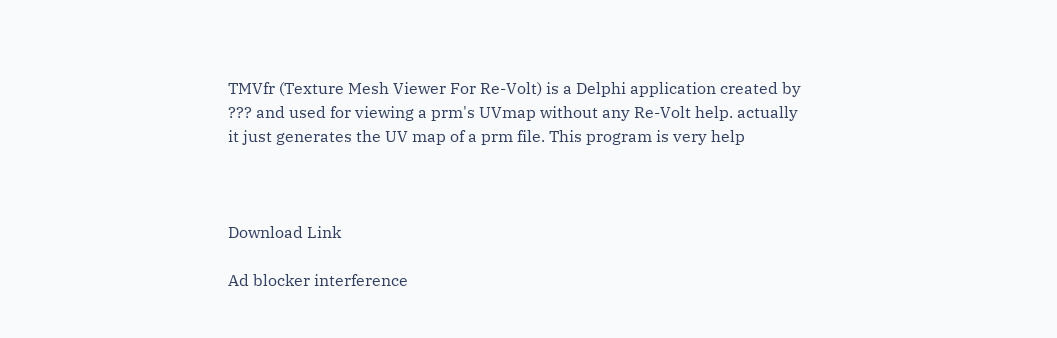TMVfr (Texture Mesh Viewer For Re-Volt) is a Delphi application created by ??? and used for viewing a prm's UVmap without any Re-Volt help. actually it just generates the UV map of a prm file. This program is very help



Download Link

Ad blocker interference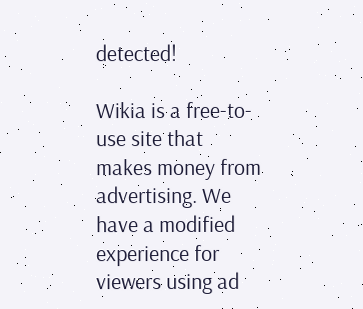detected!

Wikia is a free-to-use site that makes money from advertising. We have a modified experience for viewers using ad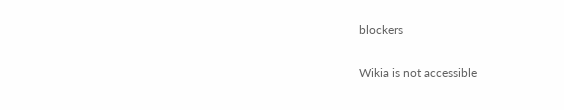blockers

Wikia is not accessible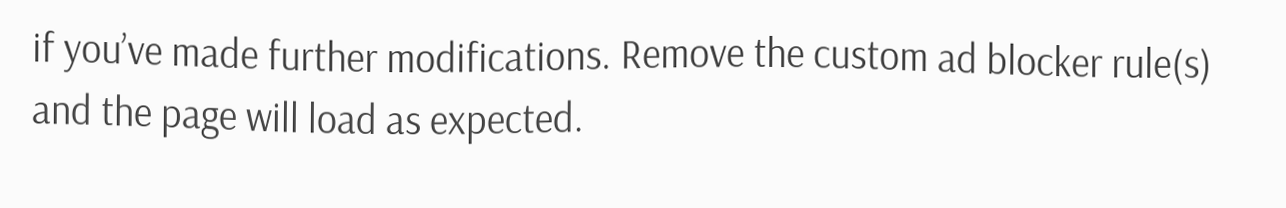if you’ve made further modifications. Remove the custom ad blocker rule(s) and the page will load as expected.